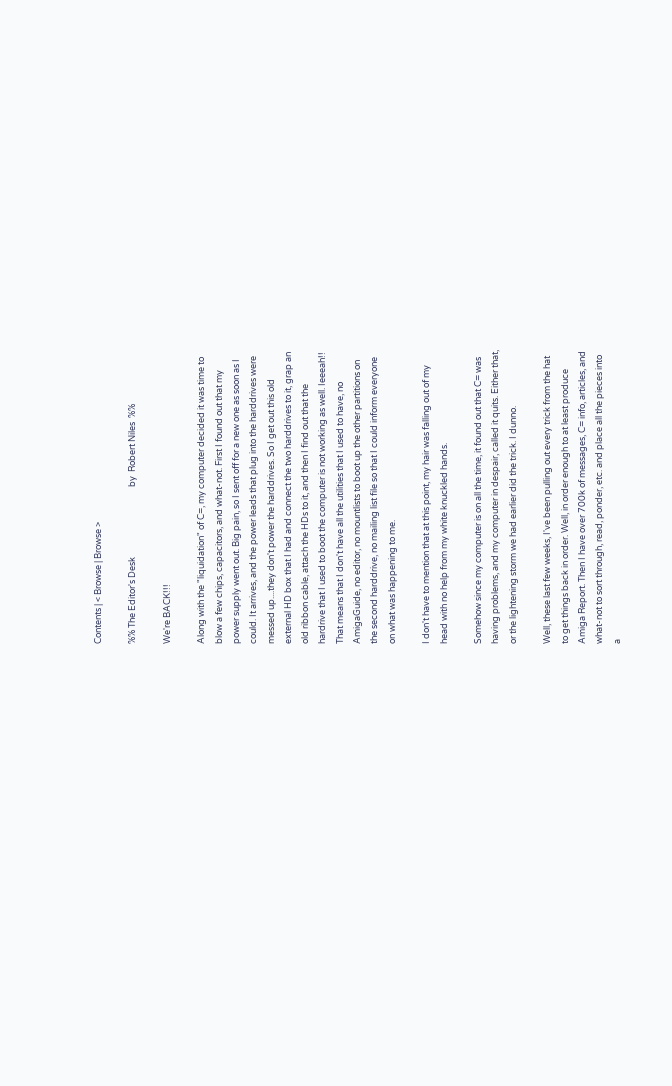Contents | < Browse | Browse >

%% The Editor's Desk                                   by  Robert Niles  %%

We're BACK!!!

Along with the "liquidation" of C=, my computer decided it was time to
blow a few chips, capacitors, and what-not. First I found out that my
power supply went out. Big pain, so I sent off for a new one as soon as I
could. It arrives, and the power leads that plug into the harddrives were
messed up....they don't power the harddrives. So I get out this old
external HD box that I had and connect the two harddrives to it, grap an
old ribbon cable, attach the HDs to it, and then I find out that the
hardrive that I used to boot the computer is not working as well. Ieeeah!!
That means that I don't have all the utilities that I used to have, no
AmigaGuide, no editor, no mountlists to boot up the other partitions on
the second harddrive, no mailing list file so that I could inform everyone
on what was happening to me.

I don't have to mention that at this point, my hair was falling out of my
head with no help from my white knuckled hands.

Somehow since my computer is on all the time, it found out that C= was
having problems, and my computer in despair, called it quits. Either that,
or the lightening storm we had earlier did the trick. I dunno.

Well, these last few weeks, I've been pulling out every trick from the hat
to get things back in order. Well, in order enough to at least produce
Amiga Report. Then I have over 700k of messages, C= info, articles, and
what-not to sort through, read, ponder, etc. and place all the pieces into
a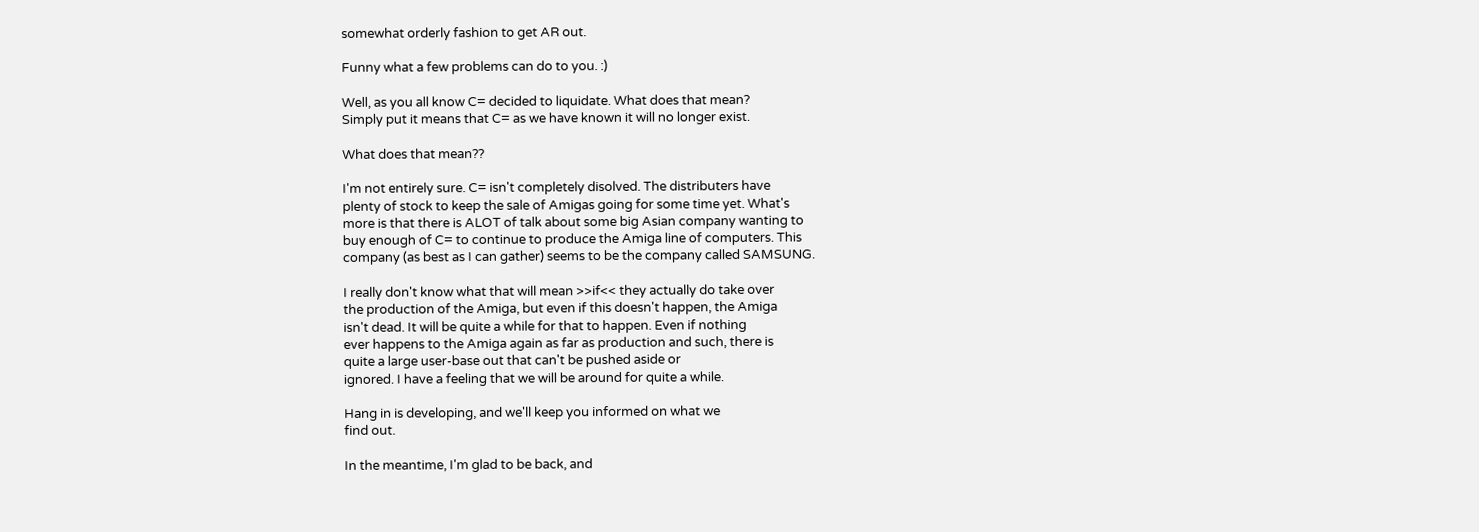somewhat orderly fashion to get AR out.

Funny what a few problems can do to you. :)

Well, as you all know C= decided to liquidate. What does that mean?
Simply put it means that C= as we have known it will no longer exist.

What does that mean??

I'm not entirely sure. C= isn't completely disolved. The distributers have
plenty of stock to keep the sale of Amigas going for some time yet. What's
more is that there is ALOT of talk about some big Asian company wanting to
buy enough of C= to continue to produce the Amiga line of computers. This
company (as best as I can gather) seems to be the company called SAMSUNG.

I really don't know what that will mean >>if<< they actually do take over
the production of the Amiga, but even if this doesn't happen, the Amiga
isn't dead. It will be quite a while for that to happen. Even if nothing
ever happens to the Amiga again as far as production and such, there is
quite a large user-base out that can't be pushed aside or
ignored. I have a feeling that we will be around for quite a while.

Hang in is developing, and we'll keep you informed on what we
find out.

In the meantime, I'm glad to be back, and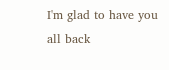I'm glad to have you all back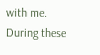with me. During these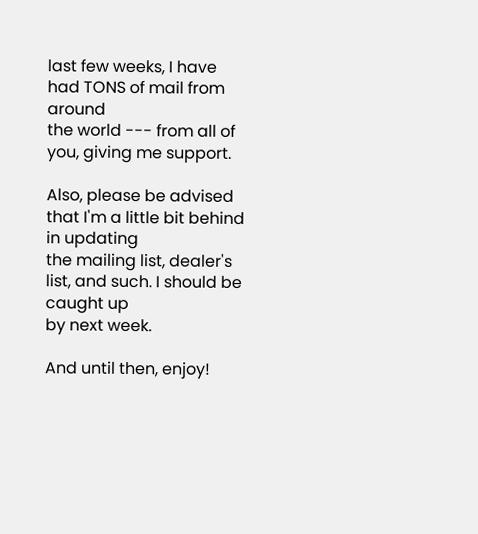last few weeks, I have had TONS of mail from around
the world --- from all of you, giving me support.

Also, please be advised that I'm a little bit behind in updating
the mailing list, dealer's list, and such. I should be caught up
by next week.

And until then, enjoy!